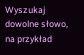Wyszukaj dowolne słowo, na przykład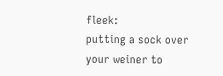fleek:
putting a sock over your weiner to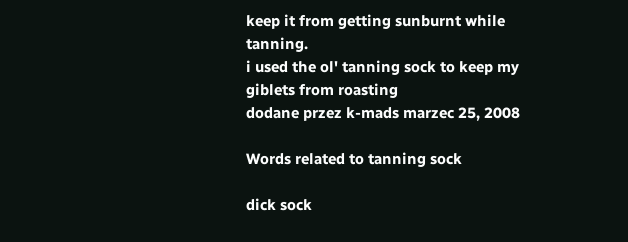keep it from getting sunburnt while tanning.
i used the ol' tanning sock to keep my giblets from roasting
dodane przez k-mads marzec 25, 2008

Words related to tanning sock

dick sock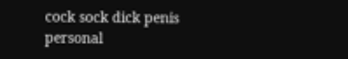cock sock dick penis personal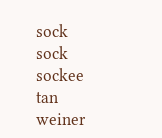sock sock sockee tan weiner